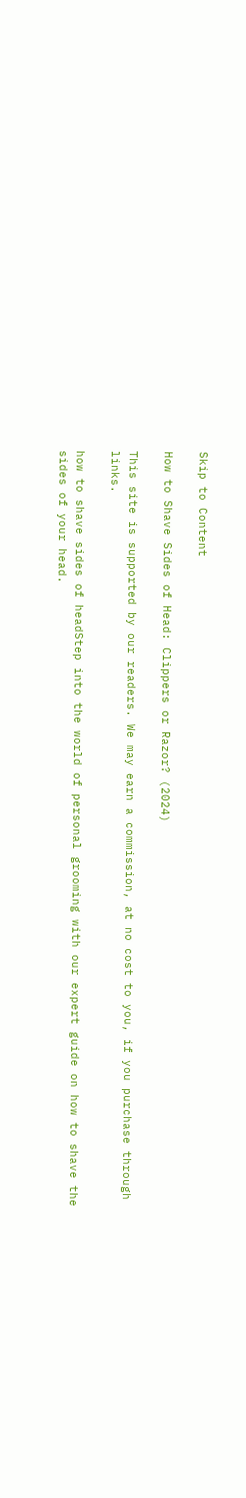Skip to Content

How to Shave Sides of Head: Clippers or Razor? (2024)

This site is supported by our readers. We may earn a commission, at no cost to you, if you purchase through links.

how to shave sides of headStep into the world of personal grooming with our expert guide on how to shave the sides of your head.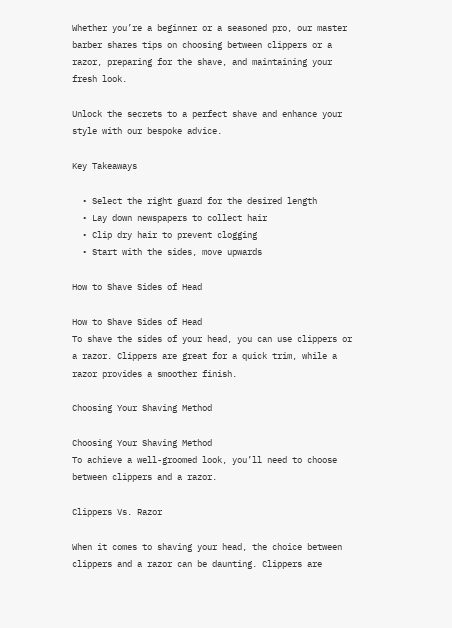Whether you’re a beginner or a seasoned pro, our master barber shares tips on choosing between clippers or a razor, preparing for the shave, and maintaining your fresh look.

Unlock the secrets to a perfect shave and enhance your style with our bespoke advice.

Key Takeaways

  • Select the right guard for the desired length
  • Lay down newspapers to collect hair
  • Clip dry hair to prevent clogging
  • Start with the sides, move upwards

How to Shave Sides of Head

How to Shave Sides of Head
To shave the sides of your head, you can use clippers or a razor. Clippers are great for a quick trim, while a razor provides a smoother finish.

Choosing Your Shaving Method

Choosing Your Shaving Method
To achieve a well-groomed look, you’ll need to choose between clippers and a razor.

Clippers Vs. Razor

When it comes to shaving your head, the choice between clippers and a razor can be daunting. Clippers are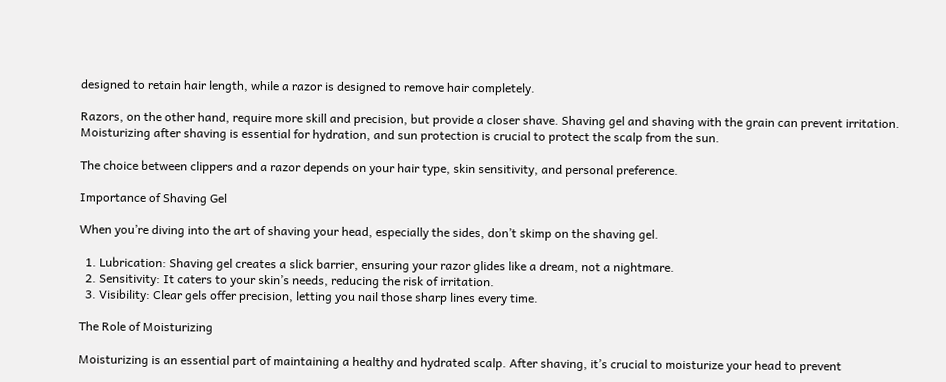designed to retain hair length, while a razor is designed to remove hair completely.

Razors, on the other hand, require more skill and precision, but provide a closer shave. Shaving gel and shaving with the grain can prevent irritation. Moisturizing after shaving is essential for hydration, and sun protection is crucial to protect the scalp from the sun.

The choice between clippers and a razor depends on your hair type, skin sensitivity, and personal preference.

Importance of Shaving Gel

When you’re diving into the art of shaving your head, especially the sides, don’t skimp on the shaving gel.

  1. Lubrication: Shaving gel creates a slick barrier, ensuring your razor glides like a dream, not a nightmare.
  2. Sensitivity: It caters to your skin’s needs, reducing the risk of irritation.
  3. Visibility: Clear gels offer precision, letting you nail those sharp lines every time.

The Role of Moisturizing

Moisturizing is an essential part of maintaining a healthy and hydrated scalp. After shaving, it’s crucial to moisturize your head to prevent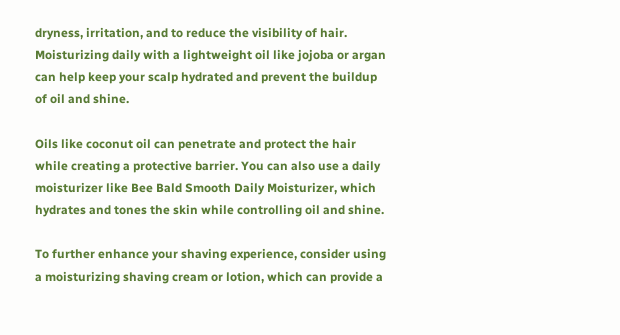dryness, irritation, and to reduce the visibility of hair. Moisturizing daily with a lightweight oil like jojoba or argan can help keep your scalp hydrated and prevent the buildup of oil and shine.

Oils like coconut oil can penetrate and protect the hair while creating a protective barrier. You can also use a daily moisturizer like Bee Bald Smooth Daily Moisturizer, which hydrates and tones the skin while controlling oil and shine.

To further enhance your shaving experience, consider using a moisturizing shaving cream or lotion, which can provide a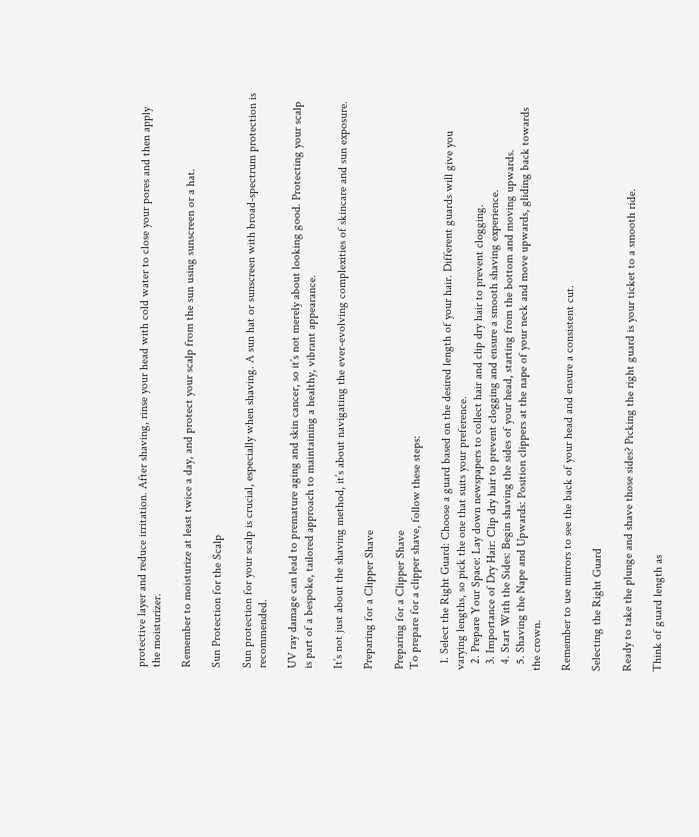protective layer and reduce irritation. After shaving, rinse your head with cold water to close your pores and then apply the moisturizer.

Remember to moisturize at least twice a day, and protect your scalp from the sun using sunscreen or a hat.

Sun Protection for the Scalp

Sun protection for your scalp is crucial, especially when shaving. A sun hat or sunscreen with broad-spectrum protection is recommended.

UV ray damage can lead to premature aging and skin cancer, so it’s not merely about looking good. Protecting your scalp is part of a bespoke, tailored approach to maintaining a healthy, vibrant appearance.

It’s not just about the shaving method, it’s about navigating the ever-evolving complexities of skincare and sun exposure.

Preparing for a Clipper Shave

Preparing for a Clipper Shave
To prepare for a clipper shave, follow these steps:

  1. Select the Right Guard: Choose a guard based on the desired length of your hair. Different guards will give you varying lengths, so pick the one that suits your preference.
  2. Prepare Your Space: Lay down newspapers to collect hair and clip dry hair to prevent clogging.
  3. Importance of Dry Hair: Clip dry hair to prevent clogging and ensure a smooth shaving experience.
  4. Start With the Sides: Begin shaving the sides of your head, starting from the bottom and moving upwards.
  5. Shaving the Nape and Upwards: Position clippers at the nape of your neck and move upwards, gliding back towards the crown.

Remember to use mirrors to see the back of your head and ensure a consistent cut.

Selecting the Right Guard

Ready to take the plunge and shave those sides? Picking the right guard is your ticket to a smooth ride.

Think of guard length as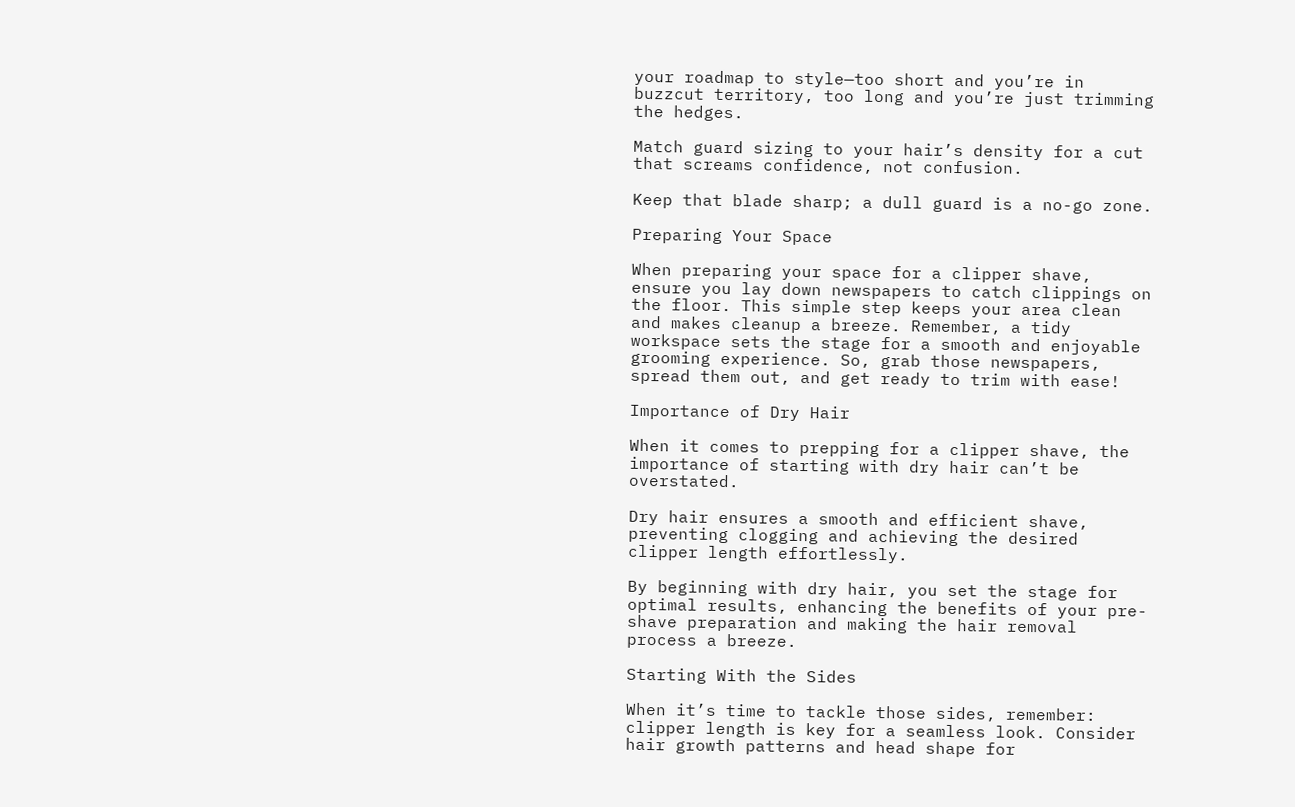your roadmap to style—too short and you’re in buzzcut territory, too long and you’re just trimming the hedges.

Match guard sizing to your hair’s density for a cut that screams confidence, not confusion.

Keep that blade sharp; a dull guard is a no-go zone.

Preparing Your Space

When preparing your space for a clipper shave, ensure you lay down newspapers to catch clippings on the floor. This simple step keeps your area clean and makes cleanup a breeze. Remember, a tidy workspace sets the stage for a smooth and enjoyable grooming experience. So, grab those newspapers, spread them out, and get ready to trim with ease!

Importance of Dry Hair

When it comes to prepping for a clipper shave, the importance of starting with dry hair can’t be overstated.

Dry hair ensures a smooth and efficient shave, preventing clogging and achieving the desired clipper length effortlessly.

By beginning with dry hair, you set the stage for optimal results, enhancing the benefits of your pre-shave preparation and making the hair removal process a breeze.

Starting With the Sides

When it’s time to tackle those sides, remember: clipper length is key for a seamless look. Consider hair growth patterns and head shape for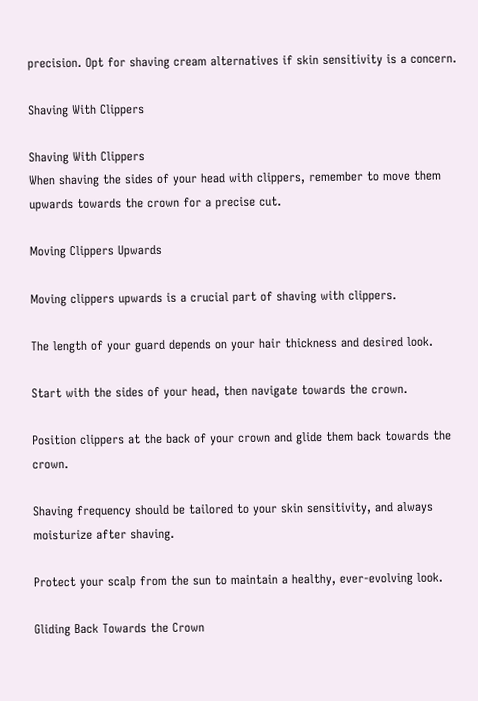precision. Opt for shaving cream alternatives if skin sensitivity is a concern.

Shaving With Clippers

Shaving With Clippers
When shaving the sides of your head with clippers, remember to move them upwards towards the crown for a precise cut.

Moving Clippers Upwards

Moving clippers upwards is a crucial part of shaving with clippers.

The length of your guard depends on your hair thickness and desired look.

Start with the sides of your head, then navigate towards the crown.

Position clippers at the back of your crown and glide them back towards the crown.

Shaving frequency should be tailored to your skin sensitivity, and always moisturize after shaving.

Protect your scalp from the sun to maintain a healthy, ever-evolving look.

Gliding Back Towards the Crown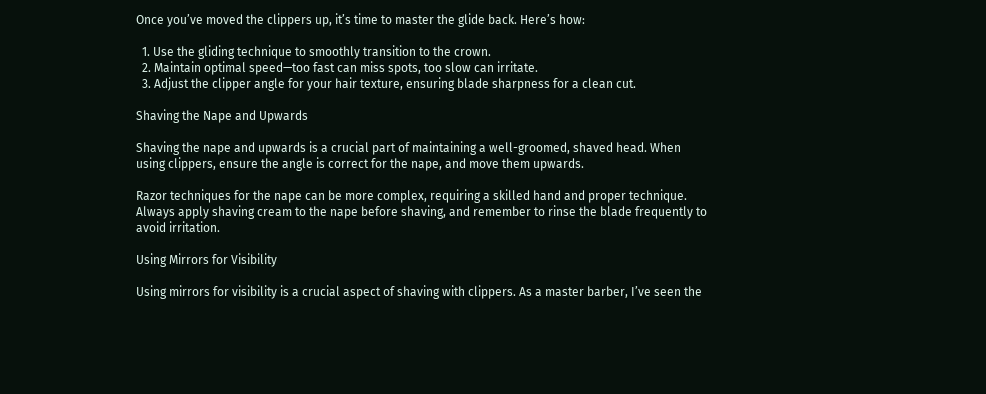Once you’ve moved the clippers up, it’s time to master the glide back. Here’s how:

  1. Use the gliding technique to smoothly transition to the crown.
  2. Maintain optimal speed—too fast can miss spots, too slow can irritate.
  3. Adjust the clipper angle for your hair texture, ensuring blade sharpness for a clean cut.

Shaving the Nape and Upwards

Shaving the nape and upwards is a crucial part of maintaining a well-groomed, shaved head. When using clippers, ensure the angle is correct for the nape, and move them upwards.

Razor techniques for the nape can be more complex, requiring a skilled hand and proper technique. Always apply shaving cream to the nape before shaving, and remember to rinse the blade frequently to avoid irritation.

Using Mirrors for Visibility

Using mirrors for visibility is a crucial aspect of shaving with clippers. As a master barber, I’ve seen the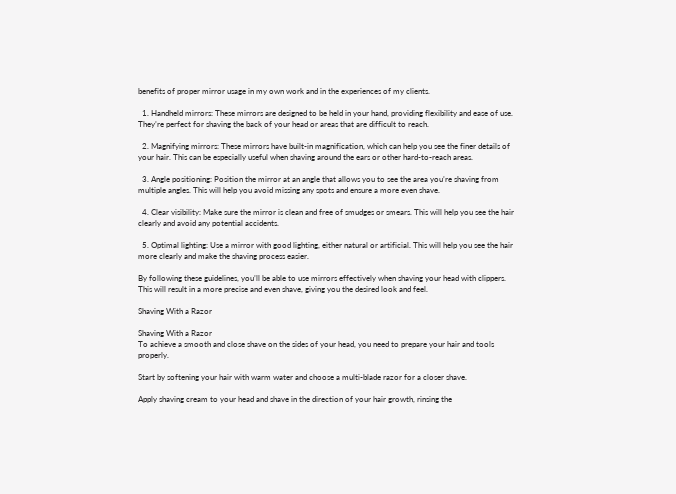benefits of proper mirror usage in my own work and in the experiences of my clients.

  1. Handheld mirrors: These mirrors are designed to be held in your hand, providing flexibility and ease of use. They’re perfect for shaving the back of your head or areas that are difficult to reach.

  2. Magnifying mirrors: These mirrors have built-in magnification, which can help you see the finer details of your hair. This can be especially useful when shaving around the ears or other hard-to-reach areas.

  3. Angle positioning: Position the mirror at an angle that allows you to see the area you’re shaving from multiple angles. This will help you avoid missing any spots and ensure a more even shave.

  4. Clear visibility: Make sure the mirror is clean and free of smudges or smears. This will help you see the hair clearly and avoid any potential accidents.

  5. Optimal lighting: Use a mirror with good lighting, either natural or artificial. This will help you see the hair more clearly and make the shaving process easier.

By following these guidelines, you’ll be able to use mirrors effectively when shaving your head with clippers. This will result in a more precise and even shave, giving you the desired look and feel.

Shaving With a Razor

Shaving With a Razor
To achieve a smooth and close shave on the sides of your head, you need to prepare your hair and tools properly.

Start by softening your hair with warm water and choose a multi-blade razor for a closer shave.

Apply shaving cream to your head and shave in the direction of your hair growth, rinsing the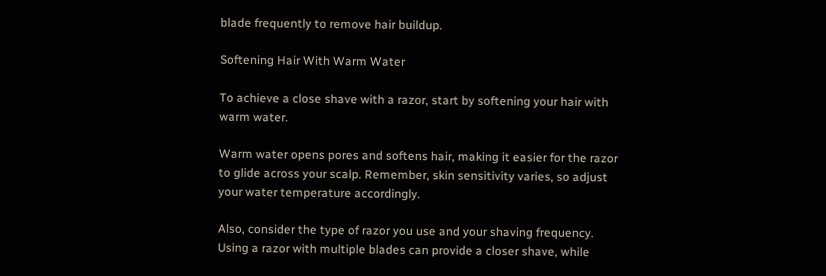blade frequently to remove hair buildup.

Softening Hair With Warm Water

To achieve a close shave with a razor, start by softening your hair with warm water.

Warm water opens pores and softens hair, making it easier for the razor to glide across your scalp. Remember, skin sensitivity varies, so adjust your water temperature accordingly.

Also, consider the type of razor you use and your shaving frequency. Using a razor with multiple blades can provide a closer shave, while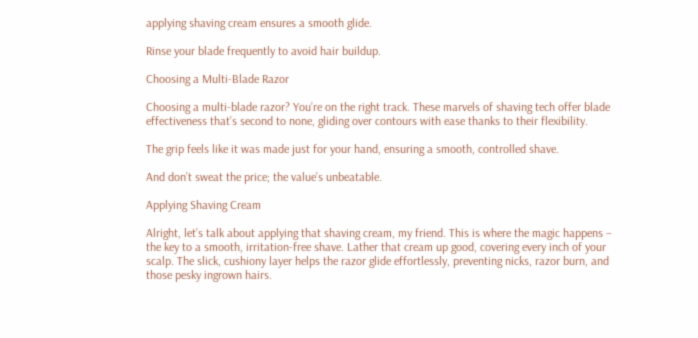applying shaving cream ensures a smooth glide.

Rinse your blade frequently to avoid hair buildup.

Choosing a Multi-Blade Razor

Choosing a multi-blade razor? You’re on the right track. These marvels of shaving tech offer blade effectiveness that’s second to none, gliding over contours with ease thanks to their flexibility.

The grip feels like it was made just for your hand, ensuring a smooth, controlled shave.

And don’t sweat the price; the value’s unbeatable.

Applying Shaving Cream

Alright, let’s talk about applying that shaving cream, my friend. This is where the magic happens – the key to a smooth, irritation-free shave. Lather that cream up good, covering every inch of your scalp. The slick, cushiony layer helps the razor glide effortlessly, preventing nicks, razor burn, and those pesky ingrown hairs.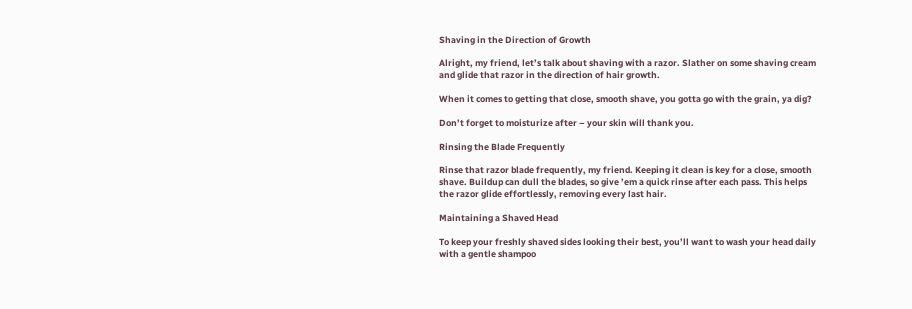Shaving in the Direction of Growth

Alright, my friend, let’s talk about shaving with a razor. Slather on some shaving cream and glide that razor in the direction of hair growth.

When it comes to getting that close, smooth shave, you gotta go with the grain, ya dig?

Don’t forget to moisturize after – your skin will thank you.

Rinsing the Blade Frequently

Rinse that razor blade frequently, my friend. Keeping it clean is key for a close, smooth shave. Buildup can dull the blades, so give ’em a quick rinse after each pass. This helps the razor glide effortlessly, removing every last hair.

Maintaining a Shaved Head

To keep your freshly shaved sides looking their best, you’ll want to wash your head daily with a gentle shampoo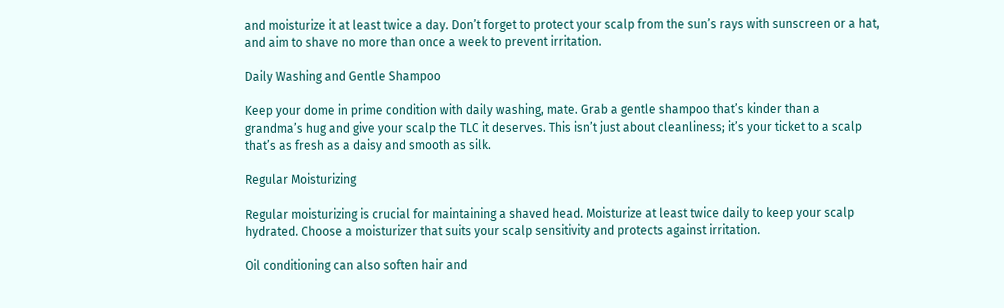and moisturize it at least twice a day. Don’t forget to protect your scalp from the sun’s rays with sunscreen or a hat, and aim to shave no more than once a week to prevent irritation.

Daily Washing and Gentle Shampoo

Keep your dome in prime condition with daily washing, mate. Grab a gentle shampoo that’s kinder than a grandma’s hug and give your scalp the TLC it deserves. This isn’t just about cleanliness; it’s your ticket to a scalp that’s as fresh as a daisy and smooth as silk.

Regular Moisturizing

Regular moisturizing is crucial for maintaining a shaved head. Moisturize at least twice daily to keep your scalp hydrated. Choose a moisturizer that suits your scalp sensitivity and protects against irritation.

Oil conditioning can also soften hair and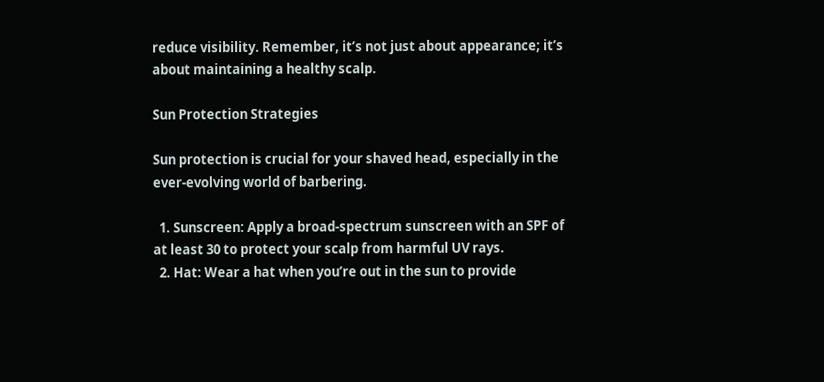reduce visibility. Remember, it’s not just about appearance; it’s about maintaining a healthy scalp.

Sun Protection Strategies

Sun protection is crucial for your shaved head, especially in the ever-evolving world of barbering.

  1. Sunscreen: Apply a broad-spectrum sunscreen with an SPF of at least 30 to protect your scalp from harmful UV rays.
  2. Hat: Wear a hat when you’re out in the sun to provide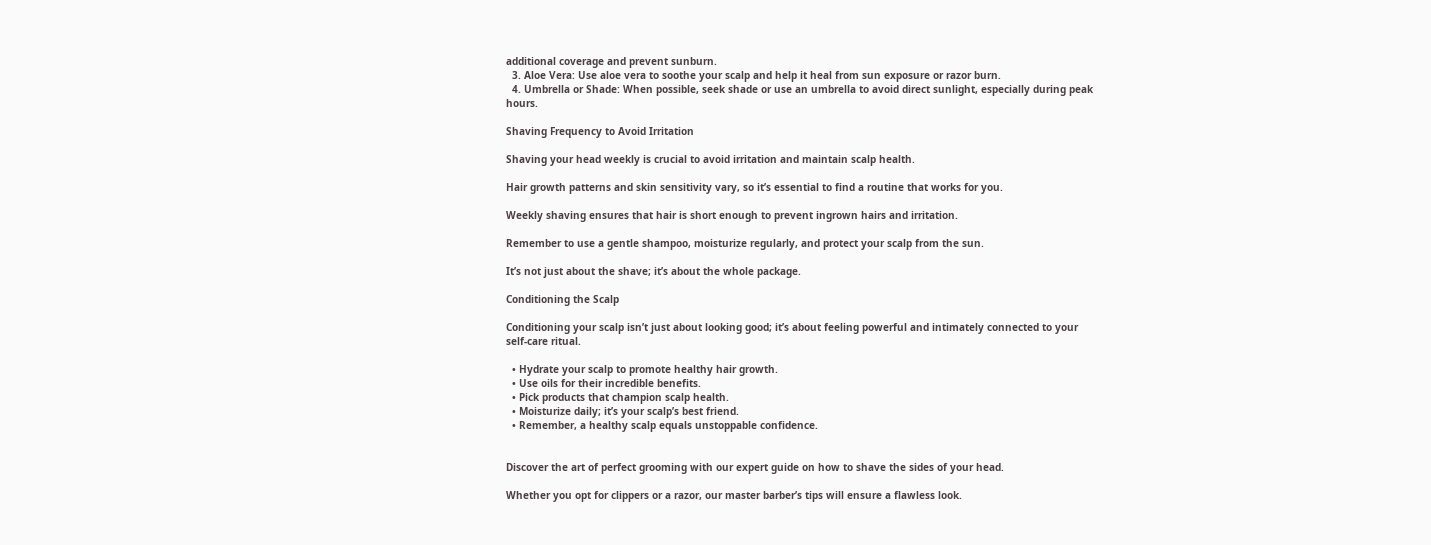additional coverage and prevent sunburn.
  3. Aloe Vera: Use aloe vera to soothe your scalp and help it heal from sun exposure or razor burn.
  4. Umbrella or Shade: When possible, seek shade or use an umbrella to avoid direct sunlight, especially during peak hours.

Shaving Frequency to Avoid Irritation

Shaving your head weekly is crucial to avoid irritation and maintain scalp health.

Hair growth patterns and skin sensitivity vary, so it’s essential to find a routine that works for you.

Weekly shaving ensures that hair is short enough to prevent ingrown hairs and irritation.

Remember to use a gentle shampoo, moisturize regularly, and protect your scalp from the sun.

It’s not just about the shave; it’s about the whole package.

Conditioning the Scalp

Conditioning your scalp isn’t just about looking good; it’s about feeling powerful and intimately connected to your self-care ritual.

  • Hydrate your scalp to promote healthy hair growth.
  • Use oils for their incredible benefits.
  • Pick products that champion scalp health.
  • Moisturize daily; it’s your scalp’s best friend.
  • Remember, a healthy scalp equals unstoppable confidence.


Discover the art of perfect grooming with our expert guide on how to shave the sides of your head.

Whether you opt for clippers or a razor, our master barber’s tips will ensure a flawless look.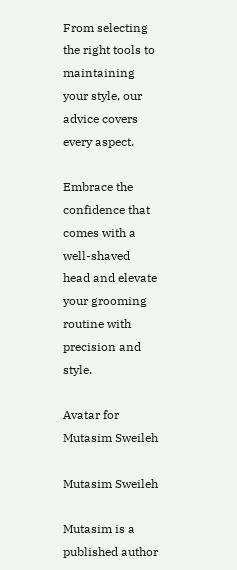From selecting the right tools to maintaining your style, our advice covers every aspect.

Embrace the confidence that comes with a well-shaved head and elevate your grooming routine with precision and style.

Avatar for Mutasim Sweileh

Mutasim Sweileh

Mutasim is a published author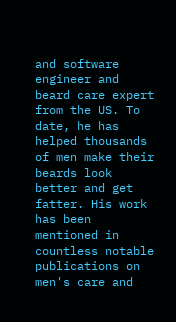and software engineer and beard care expert from the US. To date, he has helped thousands of men make their beards look better and get fatter. His work has been mentioned in countless notable publications on men's care and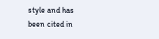style and has been cited in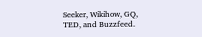Seeker, Wikihow, GQ, TED, and Buzzfeed.